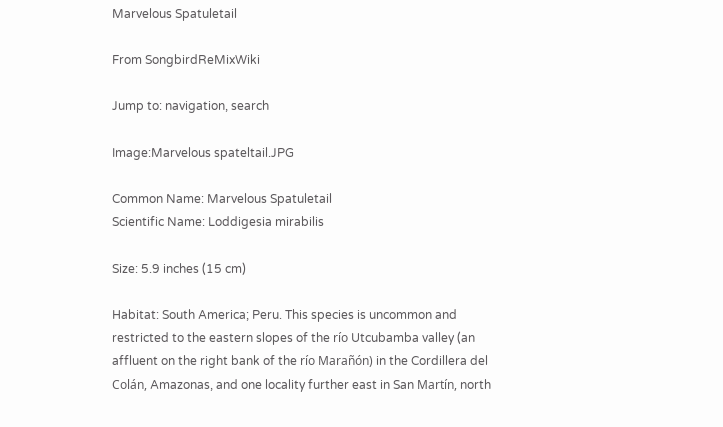Marvelous Spatuletail

From SongbirdReMixWiki

Jump to: navigation, search

Image:Marvelous spateltail.JPG

Common Name: Marvelous Spatuletail
Scientific Name: Loddigesia mirabilis

Size: 5.9 inches (15 cm)

Habitat: South America; Peru. This species is uncommon and restricted to the eastern slopes of the río Utcubamba valley (an affluent on the right bank of the río Marañón) in the Cordillera del Colán, Amazonas, and one locality further east in San Martín, north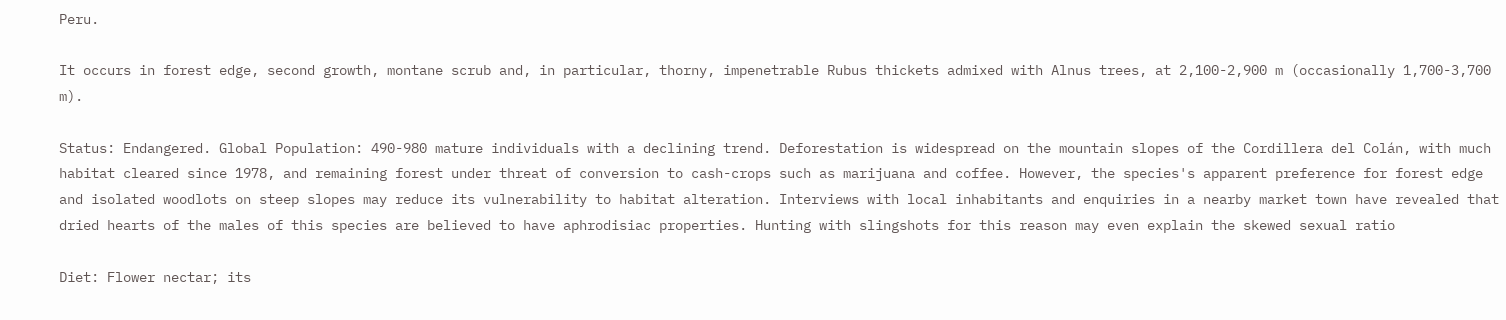Peru.

It occurs in forest edge, second growth, montane scrub and, in particular, thorny, impenetrable Rubus thickets admixed with Alnus trees, at 2,100-2,900 m (occasionally 1,700-3,700 m).

Status: Endangered. Global Population: 490-980 mature individuals with a declining trend. Deforestation is widespread on the mountain slopes of the Cordillera del Colán, with much habitat cleared since 1978, and remaining forest under threat of conversion to cash-crops such as marijuana and coffee. However, the species's apparent preference for forest edge and isolated woodlots on steep slopes may reduce its vulnerability to habitat alteration. Interviews with local inhabitants and enquiries in a nearby market town have revealed that dried hearts of the males of this species are believed to have aphrodisiac properties. Hunting with slingshots for this reason may even explain the skewed sexual ratio

Diet: Flower nectar; its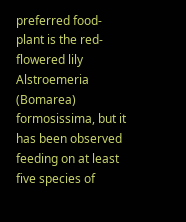preferred food-plant is the red-flowered lily Alstroemeria (Bomarea) formosissima, but it has been observed feeding on at least five species of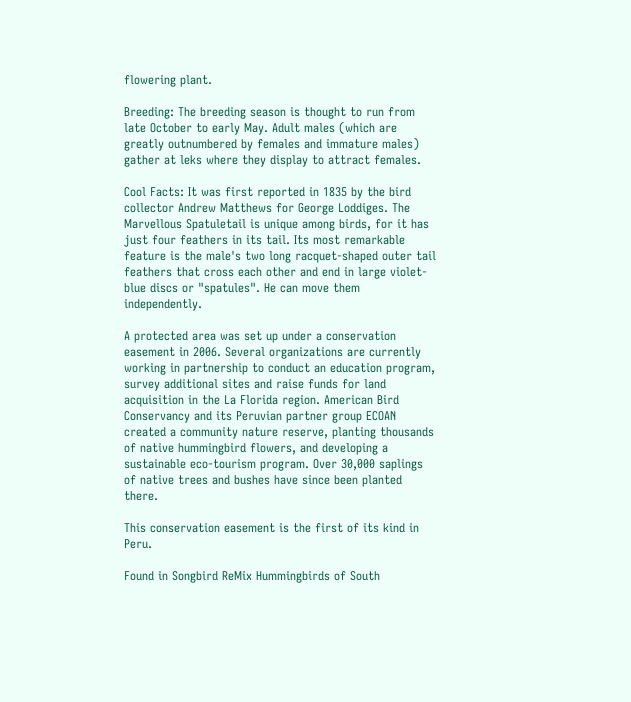flowering plant.

Breeding: The breeding season is thought to run from late October to early May. Adult males (which are greatly outnumbered by females and immature males) gather at leks where they display to attract females.

Cool Facts: It was first reported in 1835 by the bird collector Andrew Matthews for George Loddiges. The Marvellous Spatuletail is unique among birds, for it has just four feathers in its tail. Its most remarkable feature is the male's two long racquet-shaped outer tail feathers that cross each other and end in large violet-blue discs or "spatules". He can move them independently.

A protected area was set up under a conservation easement in 2006. Several organizations are currently working in partnership to conduct an education program, survey additional sites and raise funds for land acquisition in the La Florida region. American Bird Conservancy and its Peruvian partner group ECOAN created a community nature reserve, planting thousands of native hummingbird flowers, and developing a sustainable eco-tourism program. Over 30,000 saplings of native trees and bushes have since been planted there.

This conservation easement is the first of its kind in Peru.

Found in Songbird ReMix Hummingbirds of South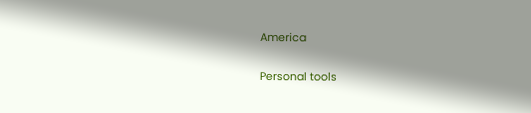America

Personal tools